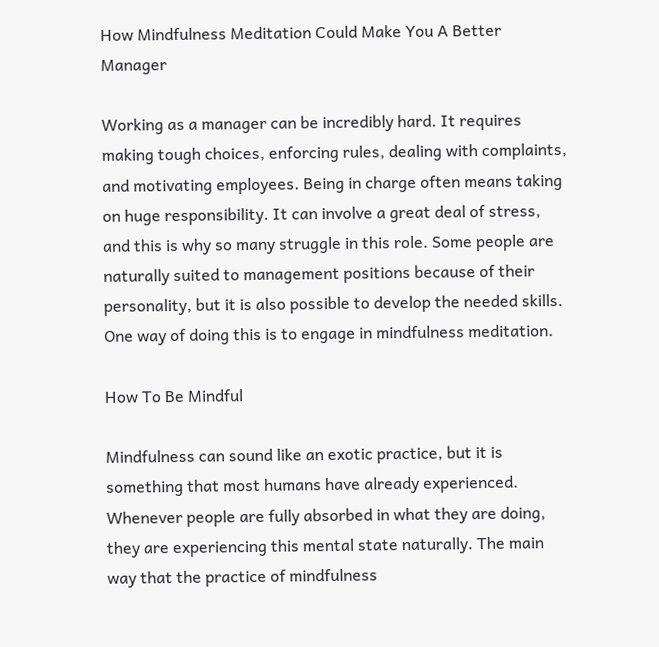How Mindfulness Meditation Could Make You A Better Manager

Working as a manager can be incredibly hard. It requires making tough choices, enforcing rules, dealing with complaints, and motivating employees. Being in charge often means taking on huge responsibility. It can involve a great deal of stress, and this is why so many struggle in this role. Some people are naturally suited to management positions because of their personality, but it is also possible to develop the needed skills. One way of doing this is to engage in mindfulness meditation.

How To Be Mindful

Mindfulness can sound like an exotic practice, but it is something that most humans have already experienced. Whenever people are fully absorbed in what they are doing, they are experiencing this mental state naturally. The main way that the practice of mindfulness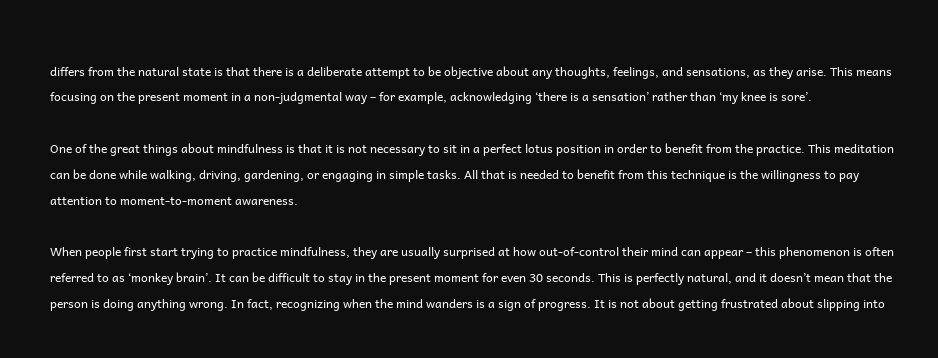differs from the natural state is that there is a deliberate attempt to be objective about any thoughts, feelings, and sensations, as they arise. This means focusing on the present moment in a non-judgmental way – for example, acknowledging ‘there is a sensation’ rather than ‘my knee is sore’.

One of the great things about mindfulness is that it is not necessary to sit in a perfect lotus position in order to benefit from the practice. This meditation can be done while walking, driving, gardening, or engaging in simple tasks. All that is needed to benefit from this technique is the willingness to pay attention to moment-to-moment awareness.

When people first start trying to practice mindfulness, they are usually surprised at how out-of-control their mind can appear – this phenomenon is often referred to as ‘monkey brain’. It can be difficult to stay in the present moment for even 30 seconds. This is perfectly natural, and it doesn’t mean that the person is doing anything wrong. In fact, recognizing when the mind wanders is a sign of progress. It is not about getting frustrated about slipping into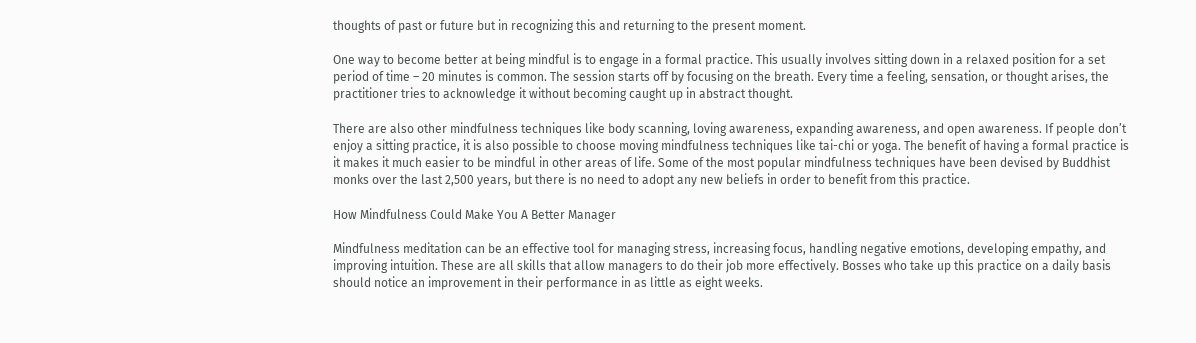thoughts of past or future but in recognizing this and returning to the present moment.

One way to become better at being mindful is to engage in a formal practice. This usually involves sitting down in a relaxed position for a set period of time – 20 minutes is common. The session starts off by focusing on the breath. Every time a feeling, sensation, or thought arises, the practitioner tries to acknowledge it without becoming caught up in abstract thought.

There are also other mindfulness techniques like body scanning, loving awareness, expanding awareness, and open awareness. If people don’t enjoy a sitting practice, it is also possible to choose moving mindfulness techniques like tai-chi or yoga. The benefit of having a formal practice is it makes it much easier to be mindful in other areas of life. Some of the most popular mindfulness techniques have been devised by Buddhist monks over the last 2,500 years, but there is no need to adopt any new beliefs in order to benefit from this practice.

How Mindfulness Could Make You A Better Manager

Mindfulness meditation can be an effective tool for managing stress, increasing focus, handling negative emotions, developing empathy, and improving intuition. These are all skills that allow managers to do their job more effectively. Bosses who take up this practice on a daily basis should notice an improvement in their performance in as little as eight weeks.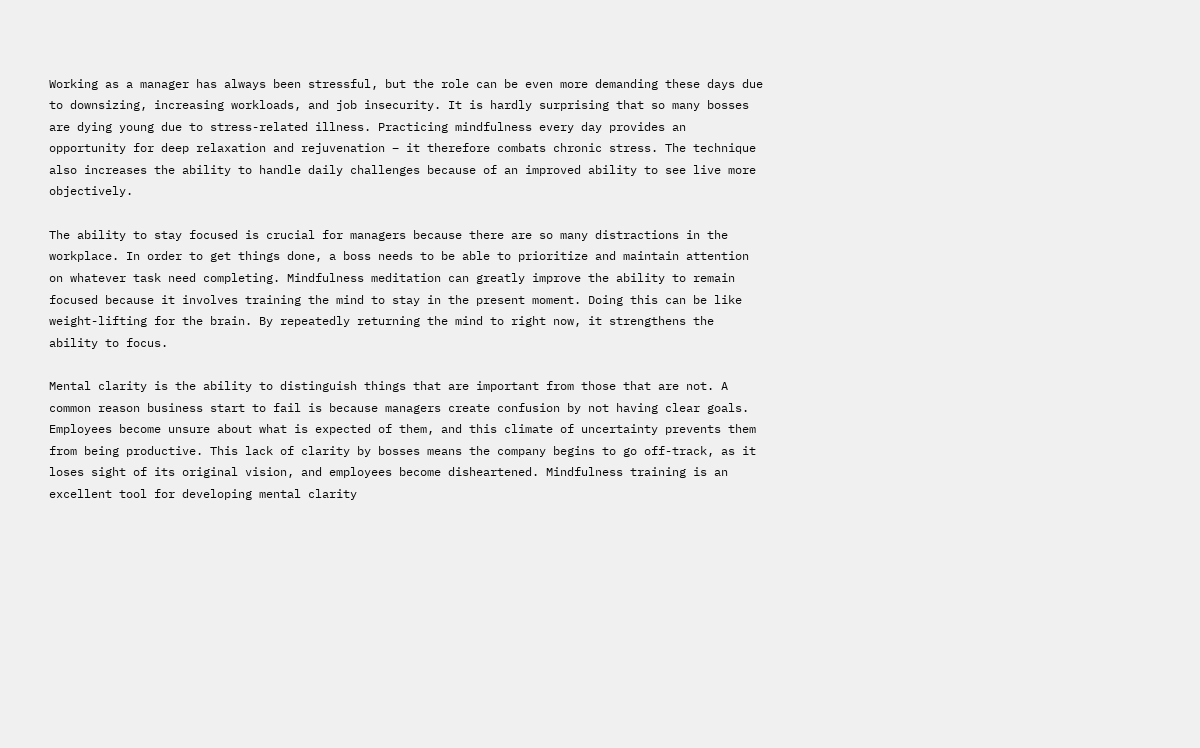Working as a manager has always been stressful, but the role can be even more demanding these days due to downsizing, increasing workloads, and job insecurity. It is hardly surprising that so many bosses are dying young due to stress-related illness. Practicing mindfulness every day provides an opportunity for deep relaxation and rejuvenation – it therefore combats chronic stress. The technique also increases the ability to handle daily challenges because of an improved ability to see live more objectively.

The ability to stay focused is crucial for managers because there are so many distractions in the workplace. In order to get things done, a boss needs to be able to prioritize and maintain attention on whatever task need completing. Mindfulness meditation can greatly improve the ability to remain focused because it involves training the mind to stay in the present moment. Doing this can be like weight-lifting for the brain. By repeatedly returning the mind to right now, it strengthens the ability to focus.

Mental clarity is the ability to distinguish things that are important from those that are not. A common reason business start to fail is because managers create confusion by not having clear goals. Employees become unsure about what is expected of them, and this climate of uncertainty prevents them from being productive. This lack of clarity by bosses means the company begins to go off-track, as it loses sight of its original vision, and employees become disheartened. Mindfulness training is an excellent tool for developing mental clarity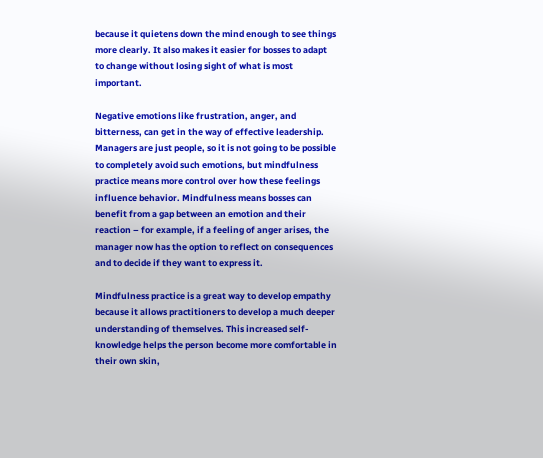because it quietens down the mind enough to see things more clearly. It also makes it easier for bosses to adapt to change without losing sight of what is most important.

Negative emotions like frustration, anger, and bitterness, can get in the way of effective leadership. Managers are just people, so it is not going to be possible to completely avoid such emotions, but mindfulness practice means more control over how these feelings influence behavior. Mindfulness means bosses can benefit from a gap between an emotion and their reaction – for example, if a feeling of anger arises, the manager now has the option to reflect on consequences and to decide if they want to express it.

Mindfulness practice is a great way to develop empathy because it allows practitioners to develop a much deeper understanding of themselves. This increased self-knowledge helps the person become more comfortable in their own skin,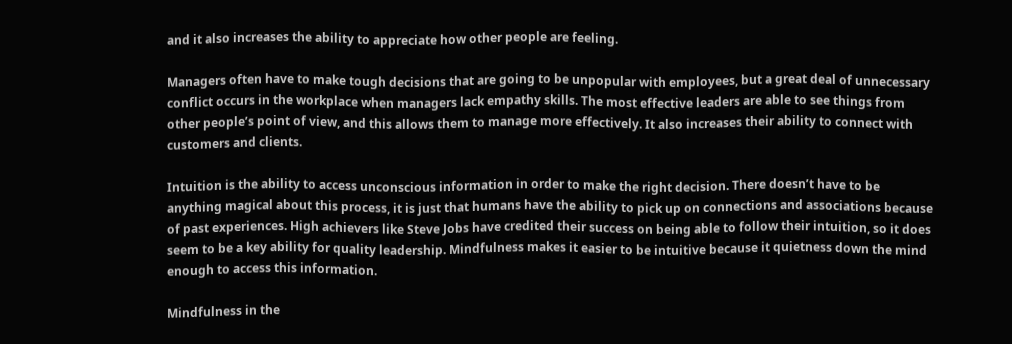and it also increases the ability to appreciate how other people are feeling.

Managers often have to make tough decisions that are going to be unpopular with employees, but a great deal of unnecessary conflict occurs in the workplace when managers lack empathy skills. The most effective leaders are able to see things from other people’s point of view, and this allows them to manage more effectively. It also increases their ability to connect with customers and clients.

Intuition is the ability to access unconscious information in order to make the right decision. There doesn’t have to be anything magical about this process, it is just that humans have the ability to pick up on connections and associations because of past experiences. High achievers like Steve Jobs have credited their success on being able to follow their intuition, so it does seem to be a key ability for quality leadership. Mindfulness makes it easier to be intuitive because it quietness down the mind enough to access this information.

Mindfulness in the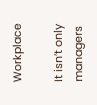Workplace

It isn’t only managers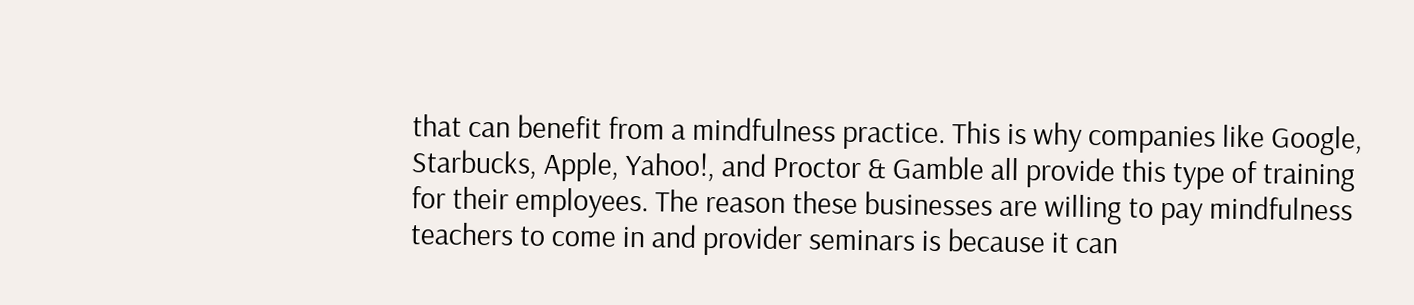that can benefit from a mindfulness practice. This is why companies like Google, Starbucks, Apple, Yahoo!, and Proctor & Gamble all provide this type of training for their employees. The reason these businesses are willing to pay mindfulness teachers to come in and provider seminars is because it can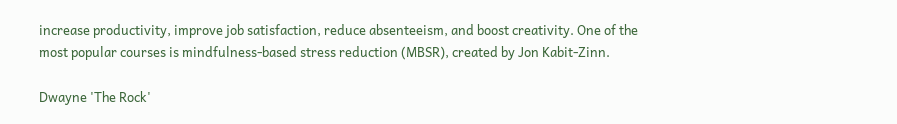increase productivity, improve job satisfaction, reduce absenteeism, and boost creativity. One of the most popular courses is mindfulness-based stress reduction (MBSR), created by Jon Kabit-Zinn.

Dwayne 'The Rock'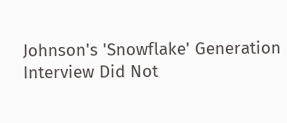Johnson's 'Snowflake' Generation Interview Did Not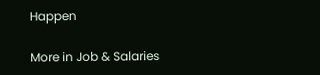Happen

More in Job & Salaries